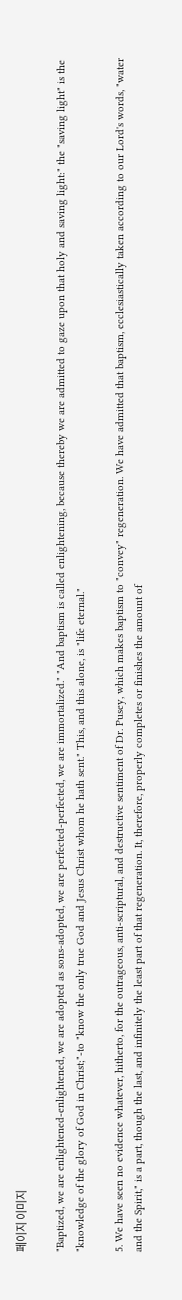페이지 이미지

"Baptized, we are enlightened-enlightened, we are adopted as sons-adopted, we are perfected-perfected, we are immortalized." "And baptism is called enlightening, because thereby we are admitted to gaze upon that holy and saving light:" the "saving light" is the "knowledge of the glory of God in Christ;"-to "know the only true God and Jesus Christ whom he hath sent." This, and this alone, is "life eternal."

5. We have seen no evidence whatever, hitherto, for the outrageous, anti-scriptural, and destructive sentiment of Dr. Pusey, which makes baptism to "convey" regeneration. We have admitted that baptism, ecclesiastically taken according to our Lord's words, "water and the Spirit," is a part, though the last, and infinitely the least part of that regeneration. It, therefore, properly completes or finishes the amount of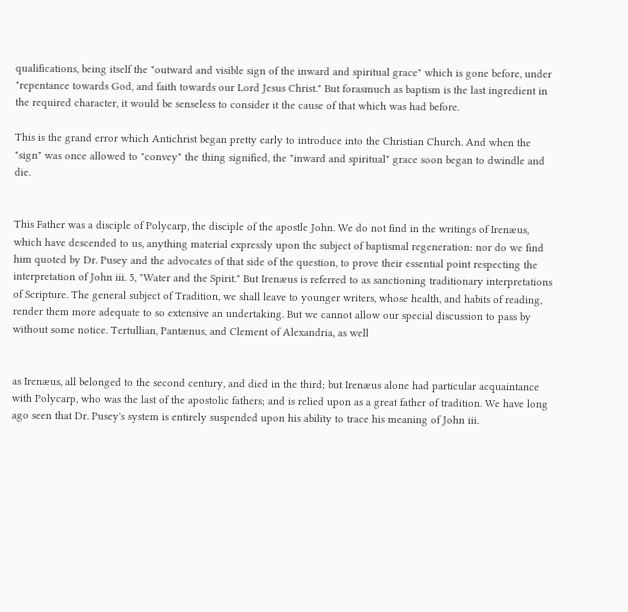qualifications, being itself the "outward and visible sign of the inward and spiritual grace" which is gone before, under "repentance towards God, and faith towards our Lord Jesus Christ." But forasmuch as baptism is the last ingredient in the required character, it would be senseless to consider it the cause of that which was had before.

This is the grand error which Antichrist began pretty early to introduce into the Christian Church. And when the "sign" was once allowed to "convey" the thing signified, the "inward and spiritual" grace soon began to dwindle and die.


This Father was a disciple of Polycarp, the disciple of the apostle John. We do not find in the writings of Irenæus, which have descended to us, anything material expressly upon the subject of baptismal regeneration: nor do we find him quoted by Dr. Pusey and the advocates of that side of the question, to prove their essential point respecting the interpretation of John iii. 5, "Water and the Spirit." But Irenæus is referred to as sanctioning traditionary interpretations of Scripture. The general subject of Tradition, we shall leave to younger writers, whose health, and habits of reading, render them more adequate to so extensive an undertaking. But we cannot allow our special discussion to pass by without some notice. Tertullian, Pantænus, and Clement of Alexandria, as well


as Irenæus, all belonged to the second century, and died in the third; but Irenæus alone had particular acquaintance with Polycarp, who was the last of the apostolic fathers; and is relied upon as a great father of tradition. We have long ago seen that Dr. Pusey's system is entirely suspended upon his ability to trace his meaning of John iii.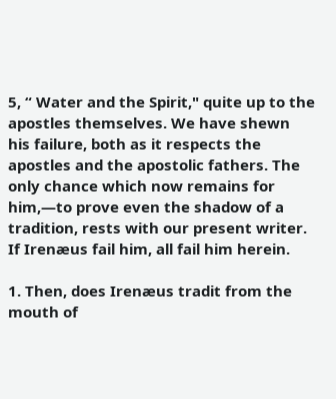5, “ Water and the Spirit," quite up to the apostles themselves. We have shewn his failure, both as it respects the apostles and the apostolic fathers. The only chance which now remains for him,—to prove even the shadow of a tradition, rests with our present writer. If Irenæus fail him, all fail him herein.

1. Then, does Irenæus tradit from the mouth of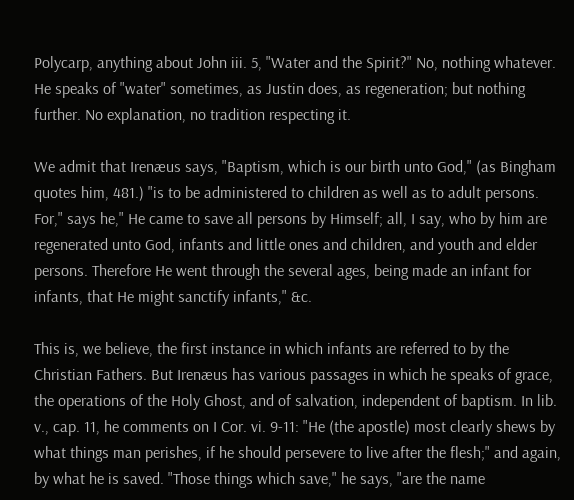Polycarp, anything about John iii. 5, "Water and the Spirit?" No, nothing whatever. He speaks of "water" sometimes, as Justin does, as regeneration; but nothing further. No explanation, no tradition respecting it.

We admit that Irenæus says, "Baptism, which is our birth unto God," (as Bingham quotes him, 481.) "is to be administered to children as well as to adult persons. For," says he," He came to save all persons by Himself; all, I say, who by him are regenerated unto God, infants and little ones and children, and youth and elder persons. Therefore He went through the several ages, being made an infant for infants, that He might sanctify infants," &c.

This is, we believe, the first instance in which infants are referred to by the Christian Fathers. But Irenæus has various passages in which he speaks of grace, the operations of the Holy Ghost, and of salvation, independent of baptism. In lib. v., cap. 11, he comments on I Cor. vi. 9-11: "He (the apostle) most clearly shews by what things man perishes, if he should persevere to live after the flesh;" and again, by what he is saved. "Those things which save," he says, "are the name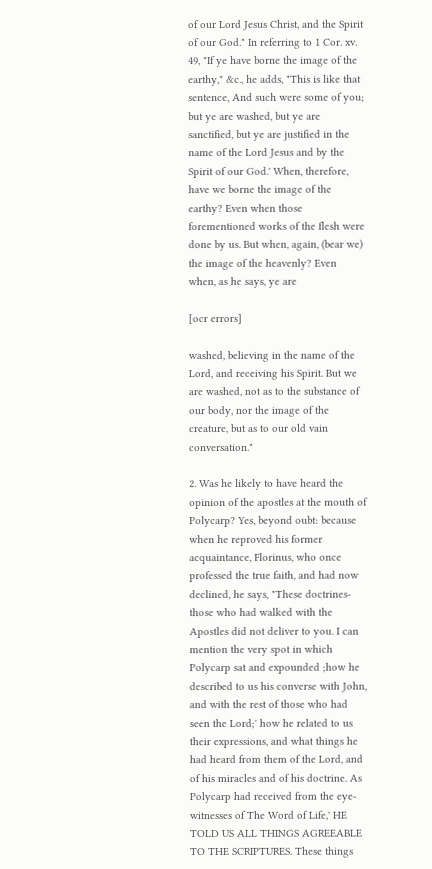of our Lord Jesus Christ, and the Spirit of our God." In referring to 1 Cor. xv. 49, "If ye have borne the image of the earthy," &c., he adds, "This is like that sentence, And such were some of you; but ye are washed, but ye are sanctified, but ye are justified in the name of the Lord Jesus and by the Spirit of our God.' When, therefore, have we borne the image of the earthy? Even when those forementioned works of the flesh were done by us. But when, again, (bear we) the image of the heavenly? Even when, as he says, ye are

[ocr errors]

washed, believing in the name of the Lord, and receiving his Spirit. But we are washed, not as to the substance of our body, nor the image of the creature, but as to our old vain conversation."

2. Was he likely to have heard the opinion of the apostles at the mouth of Polycarp? Yes, beyond oubt: because when he reproved his former acquaintance, Florinus, who once professed the true faith, and had now declined, he says, "These doctrines-those who had walked with the Apostles did not deliver to you. I can mention the very spot in which Polycarp sat and expounded ;how he described to us his converse with John, and with the rest of those who had seen the Lord;' how he related to us their expressions, and what things he had heard from them of the Lord, and of his miracles and of his doctrine. As Polycarp had received from the eye-witnesses of The Word of Life,' HE TOLD US ALL THINGS AGREEABLE TO THE SCRIPTURES. These things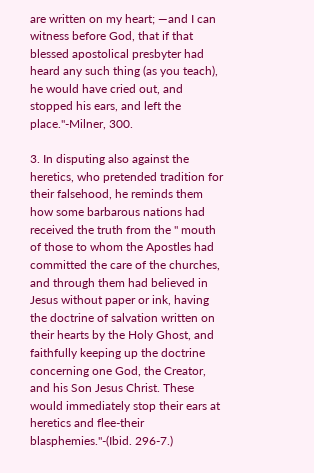are written on my heart; —and I can witness before God, that if that blessed apostolical presbyter had heard any such thing (as you teach), he would have cried out, and stopped his ears, and left the place."-Milner, 300.

3. In disputing also against the heretics, who pretended tradition for their falsehood, he reminds them how some barbarous nations had received the truth from the " mouth of those to whom the Apostles had committed the care of the churches, and through them had believed in Jesus without paper or ink, having the doctrine of salvation written on their hearts by the Holy Ghost, and faithfully keeping up the doctrine concerning one God, the Creator, and his Son Jesus Christ. These would immediately stop their ears at heretics and flee-their blasphemies."-(Ibid. 296-7.)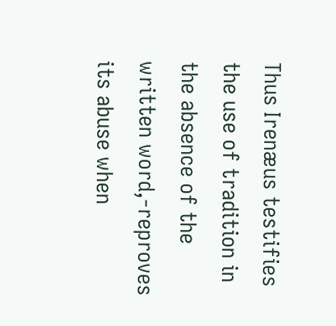Thus Irenæus testifies the use of tradition in the absence of the written word,-reproves its abuse when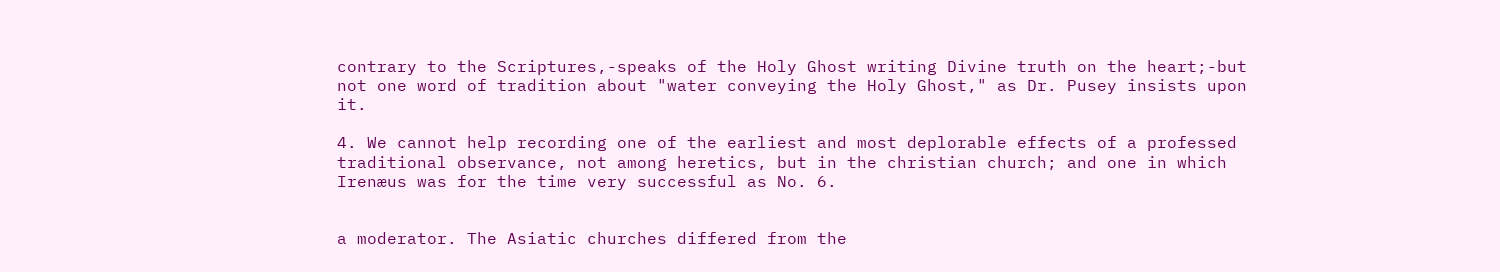contrary to the Scriptures,-speaks of the Holy Ghost writing Divine truth on the heart;-but not one word of tradition about "water conveying the Holy Ghost," as Dr. Pusey insists upon it.

4. We cannot help recording one of the earliest and most deplorable effects of a professed traditional observance, not among heretics, but in the christian church; and one in which Irenæus was for the time very successful as No. 6.


a moderator. The Asiatic churches differed from the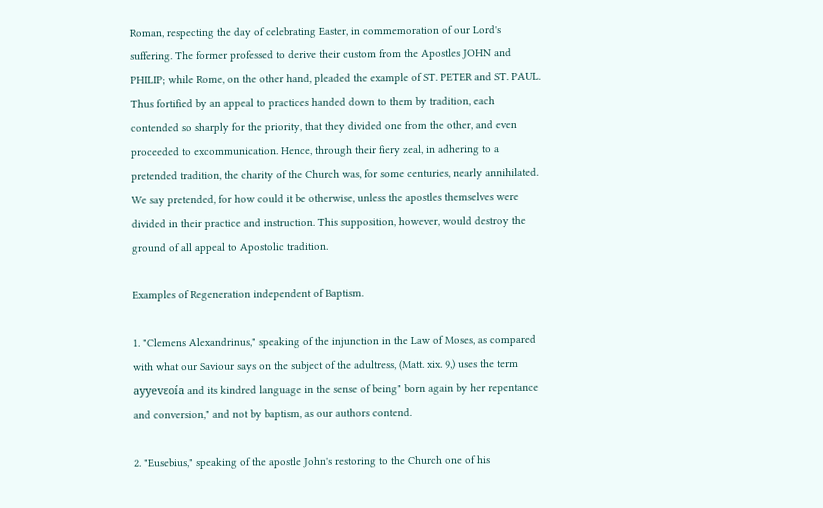Roman, respecting the day of celebrating Easter, in commemoration of our Lord's suffering. The former professed to derive their custom from the Apostles JOHN and PHILIP; while Rome, on the other hand, pleaded the example of ST. PETER and ST. PAUL. Thus fortified by an appeal to practices handed down to them by tradition, each contended so sharply for the priority, that they divided one from the other, and even proceeded to excommunication. Hence, through their fiery zeal, in adhering to a pretended tradition, the charity of the Church was, for some centuries, nearly annihilated. We say pretended, for how could it be otherwise, unless the apostles themselves were divided in their practice and instruction. This supposition, however, would destroy the ground of all appeal to Apostolic tradition.

Examples of Regeneration independent of Baptism.

1. "Clemens Alexandrinus," speaking of the injunction in the Law of Moses, as compared with what our Saviour says on the subject of the adultress, (Matt. xix. 9,) uses the term ayyevɛoía and its kindred language in the sense of being" born again by her repentance and conversion," and not by baptism, as our authors contend.

2. "Eusebius," speaking of the apostle John's restoring to the Church one of his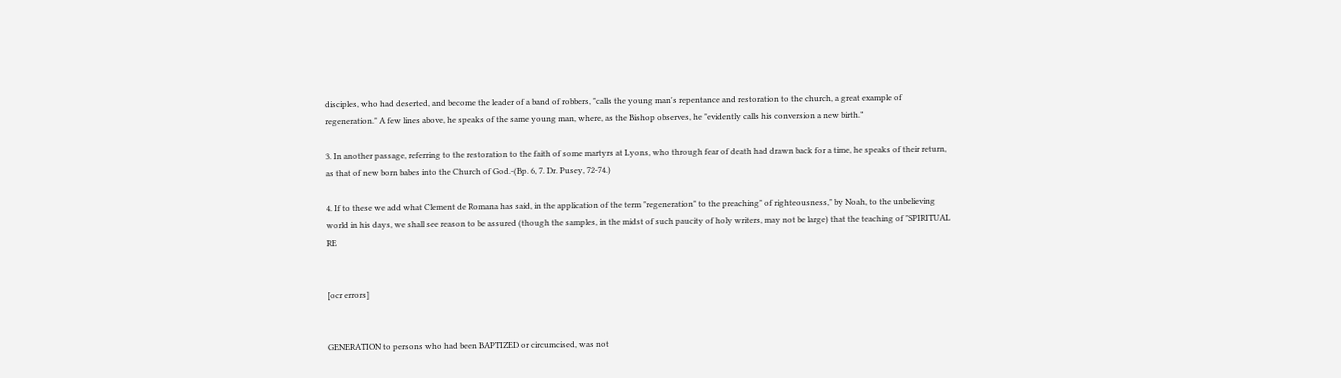disciples, who had deserted, and become the leader of a band of robbers, "calls the young man's repentance and restoration to the church, a great example of regeneration." A few lines above, he speaks of the same young man, where, as the Bishop observes, he "evidently calls his conversion a new birth.”

3. In another passage, referring to the restoration to the faith of some martyrs at Lyons, who through fear of death had drawn back for a time, he speaks of their return, as that of new born babes into the Church of God.-(Bp. 6, 7. Dr. Pusey, 72-74.)

4. If to these we add what Clement de Romana has said, in the application of the term "regeneration" to the preaching" of righteousness," by Noah, to the unbelieving world in his days, we shall see reason to be assured (though the samples, in the midst of such paucity of holy writers, may not be large) that the teaching of "SPIRITUAL RE


[ocr errors]


GENERATION to persons who had been BAPTIZED or circumcised, was not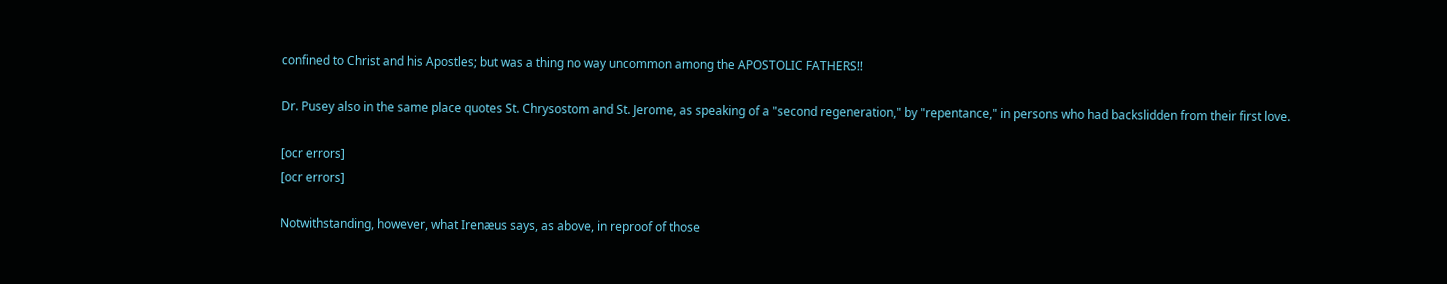confined to Christ and his Apostles; but was a thing no way uncommon among the APOSTOLIC FATHERS!!

Dr. Pusey also in the same place quotes St. Chrysostom and St. Jerome, as speaking of a "second regeneration," by "repentance," in persons who had backslidden from their first love.

[ocr errors]
[ocr errors]

Notwithstanding, however, what Irenæus says, as above, in reproof of those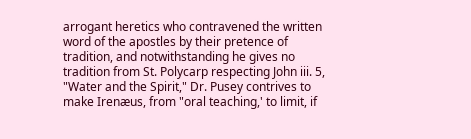arrogant heretics who contravened the written word of the apostles by their pretence of tradition, and notwithstanding he gives no tradition from St. Polycarp respecting John iii. 5, "Water and the Spirit," Dr. Pusey contrives to make Irenæus, from "oral teaching,' to limit, if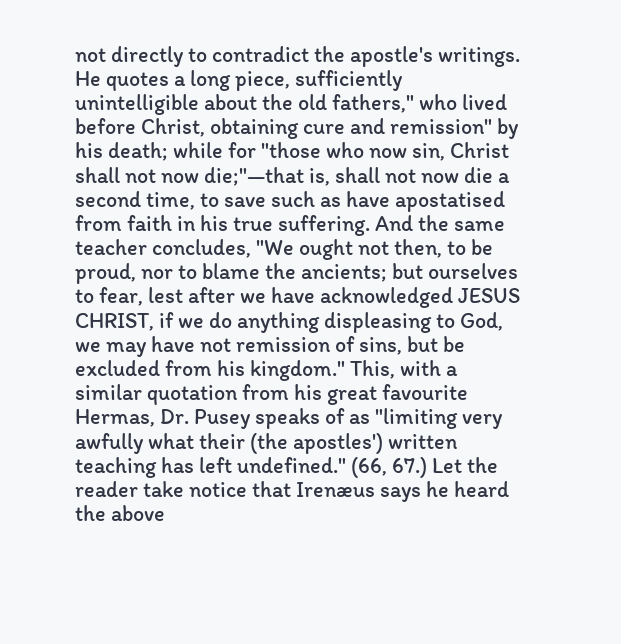not directly to contradict the apostle's writings. He quotes a long piece, sufficiently unintelligible about the old fathers," who lived before Christ, obtaining cure and remission" by his death; while for "those who now sin, Christ shall not now die;"—that is, shall not now die a second time, to save such as have apostatised from faith in his true suffering. And the same teacher concludes, "We ought not then, to be proud, nor to blame the ancients; but ourselves to fear, lest after we have acknowledged JESUS CHRIST, if we do anything displeasing to God, we may have not remission of sins, but be excluded from his kingdom." This, with a similar quotation from his great favourite Hermas, Dr. Pusey speaks of as "limiting very awfully what their (the apostles') written teaching has left undefined." (66, 67.) Let the reader take notice that Irenæus says he heard the above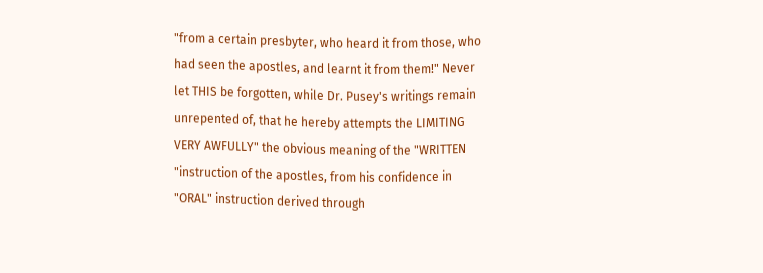"from a certain presbyter, who heard it from those, who had seen the apostles, and learnt it from them!" Never let THIS be forgotten, while Dr. Pusey's writings remain unrepented of, that he hereby attempts the LIMITING VERY AWFULLY" the obvious meaning of the "WRITTEN "instruction of the apostles, from his confidence in "ORAL" instruction derived through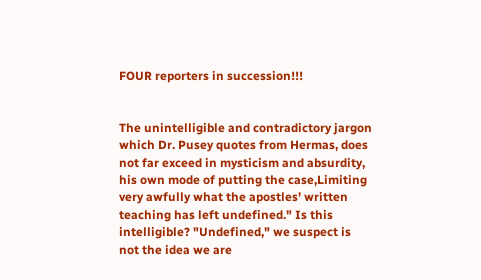FOUR reporters in succession!!!


The unintelligible and contradictory jargon which Dr. Pusey quotes from Hermas, does not far exceed in mysticism and absurdity, his own mode of putting the case,Limiting very awfully what the apostles' written teaching has left undefined." Is this intelligible? "Undefined," we suspect is not the idea we are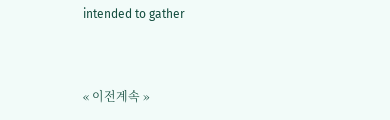intended to gather


« 이전계속 »